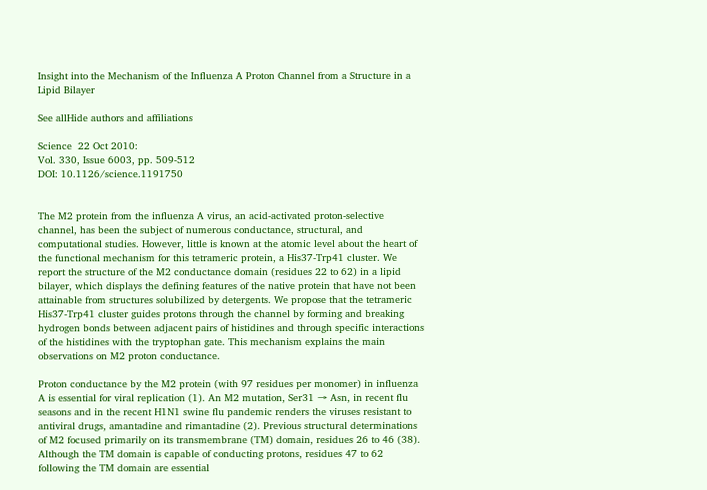Insight into the Mechanism of the Influenza A Proton Channel from a Structure in a Lipid Bilayer

See allHide authors and affiliations

Science  22 Oct 2010:
Vol. 330, Issue 6003, pp. 509-512
DOI: 10.1126/science.1191750


The M2 protein from the influenza A virus, an acid-activated proton-selective channel, has been the subject of numerous conductance, structural, and computational studies. However, little is known at the atomic level about the heart of the functional mechanism for this tetrameric protein, a His37-Trp41 cluster. We report the structure of the M2 conductance domain (residues 22 to 62) in a lipid bilayer, which displays the defining features of the native protein that have not been attainable from structures solubilized by detergents. We propose that the tetrameric His37-Trp41 cluster guides protons through the channel by forming and breaking hydrogen bonds between adjacent pairs of histidines and through specific interactions of the histidines with the tryptophan gate. This mechanism explains the main observations on M2 proton conductance.

Proton conductance by the M2 protein (with 97 residues per monomer) in influenza A is essential for viral replication (1). An M2 mutation, Ser31 → Asn, in recent flu seasons and in the recent H1N1 swine flu pandemic renders the viruses resistant to antiviral drugs, amantadine and rimantadine (2). Previous structural determinations of M2 focused primarily on its transmembrane (TM) domain, residues 26 to 46 (38). Although the TM domain is capable of conducting protons, residues 47 to 62 following the TM domain are essential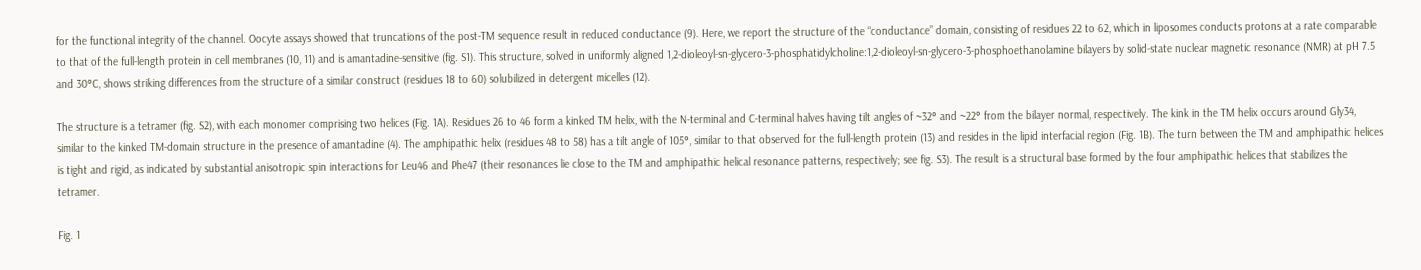for the functional integrity of the channel. Oocyte assays showed that truncations of the post-TM sequence result in reduced conductance (9). Here, we report the structure of the “conductance” domain, consisting of residues 22 to 62, which in liposomes conducts protons at a rate comparable to that of the full-length protein in cell membranes (10, 11) and is amantadine-sensitive (fig. S1). This structure, solved in uniformly aligned 1,2-dioleoyl-sn-glycero-3-phosphatidylcholine:1,2-dioleoyl-sn-glycero-3-phosphoethanolamine bilayers by solid-state nuclear magnetic resonance (NMR) at pH 7.5 and 30°C, shows striking differences from the structure of a similar construct (residues 18 to 60) solubilized in detergent micelles (12).

The structure is a tetramer (fig. S2), with each monomer comprising two helices (Fig. 1A). Residues 26 to 46 form a kinked TM helix, with the N-terminal and C-terminal halves having tilt angles of ~32° and ~22° from the bilayer normal, respectively. The kink in the TM helix occurs around Gly34, similar to the kinked TM-domain structure in the presence of amantadine (4). The amphipathic helix (residues 48 to 58) has a tilt angle of 105°, similar to that observed for the full-length protein (13) and resides in the lipid interfacial region (Fig. 1B). The turn between the TM and amphipathic helices is tight and rigid, as indicated by substantial anisotropic spin interactions for Leu46 and Phe47 (their resonances lie close to the TM and amphipathic helical resonance patterns, respectively; see fig. S3). The result is a structural base formed by the four amphipathic helices that stabilizes the tetramer.

Fig. 1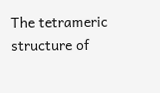The tetrameric structure of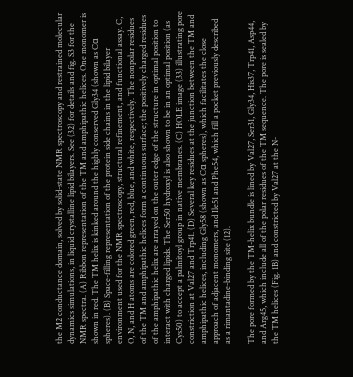the M2 conductance domain, solved by solid-state NMR spectroscopy and restrained molecular dynamics simulations, in liquid crystalline lipid bilayers. See (32) for details and fig. S3 for the NMR spectra. (A) Ribbon representation of the TM and amphipathic helices. One monomer is shown in red. The TM helix is kinked around the highly conserved Gly34 (shown as Cα spheres). (B) Space-filling representation of the protein side chains in the lipid bilayer environment used for the NMR spectroscopy, structural refinement, and functional assay. C, O, N, and H atoms are colored green, red, blue, and white, respectively. The nonpolar residues of the TM and amphipathic helices form a continuous surface; the positively charged residues of the amphipathic helix are arrayed on the outer edge of the structure in optimal position to interact with charged lipids. The Ser50 hydroxyl is also shown to be in an optimal position (as Cys50) to accept a palmitoyl group in native membranes. (C) HOLE image (33) illustrating pore constriction at Val27 and Trp41. (D) Several key residues at the junction between the TM and amphipathic helices, including Gly58 (shown as Cα spheres), which facilitates the close approach of adjacent monomers, and Ile51 and Phe54, which fill a pocket previously described as a rimantadine-binding site (12).

The pore formed by the TM-helix bundle is lined by Val27, Ser31, Gly34, His37, Trp41, Asp44, and Arg45, which include all of the polar residues of the TM sequence. The pore is sealed by the TM helices (Fig. 1B) and constricted by Val27 at the N-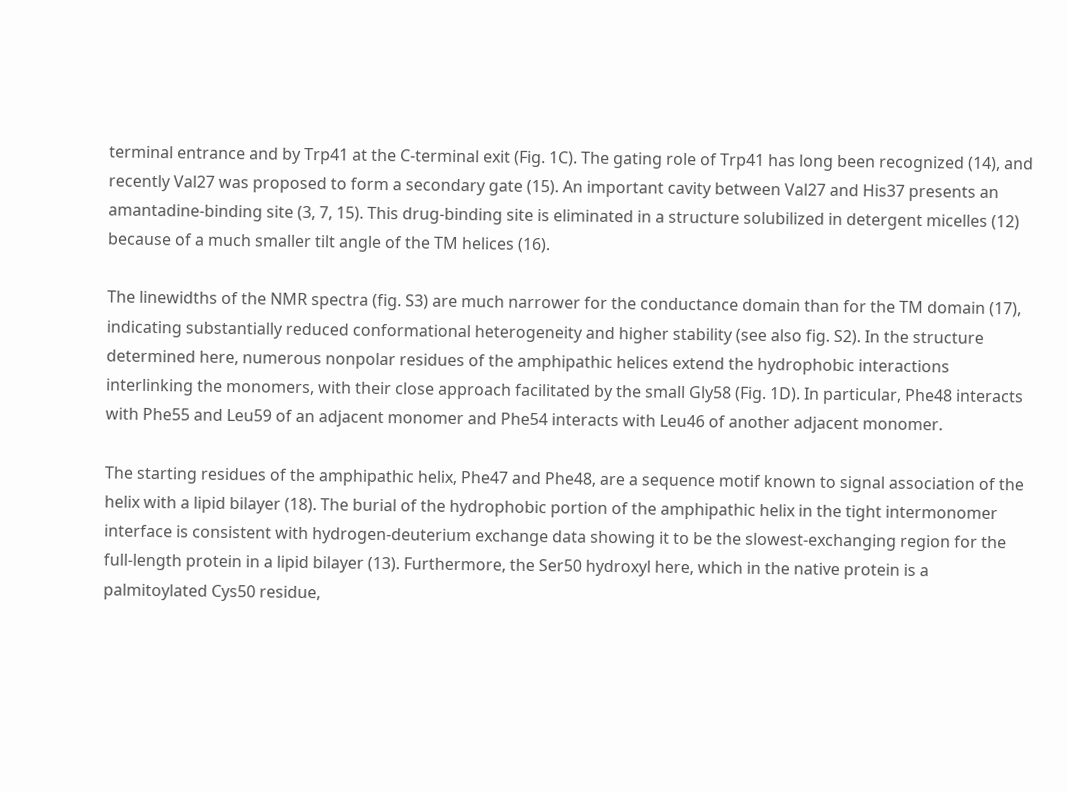terminal entrance and by Trp41 at the C-terminal exit (Fig. 1C). The gating role of Trp41 has long been recognized (14), and recently Val27 was proposed to form a secondary gate (15). An important cavity between Val27 and His37 presents an amantadine-binding site (3, 7, 15). This drug-binding site is eliminated in a structure solubilized in detergent micelles (12) because of a much smaller tilt angle of the TM helices (16).

The linewidths of the NMR spectra (fig. S3) are much narrower for the conductance domain than for the TM domain (17), indicating substantially reduced conformational heterogeneity and higher stability (see also fig. S2). In the structure determined here, numerous nonpolar residues of the amphipathic helices extend the hydrophobic interactions interlinking the monomers, with their close approach facilitated by the small Gly58 (Fig. 1D). In particular, Phe48 interacts with Phe55 and Leu59 of an adjacent monomer and Phe54 interacts with Leu46 of another adjacent monomer.

The starting residues of the amphipathic helix, Phe47 and Phe48, are a sequence motif known to signal association of the helix with a lipid bilayer (18). The burial of the hydrophobic portion of the amphipathic helix in the tight intermonomer interface is consistent with hydrogen-deuterium exchange data showing it to be the slowest-exchanging region for the full-length protein in a lipid bilayer (13). Furthermore, the Ser50 hydroxyl here, which in the native protein is a palmitoylated Cys50 residue,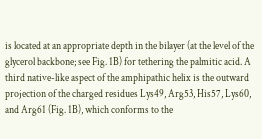is located at an appropriate depth in the bilayer (at the level of the glycerol backbone; see Fig. 1B) for tethering the palmitic acid. A third native-like aspect of the amphipathic helix is the outward projection of the charged residues Lys49, Arg53, His57, Lys60, and Arg61 (Fig. 1B), which conforms to the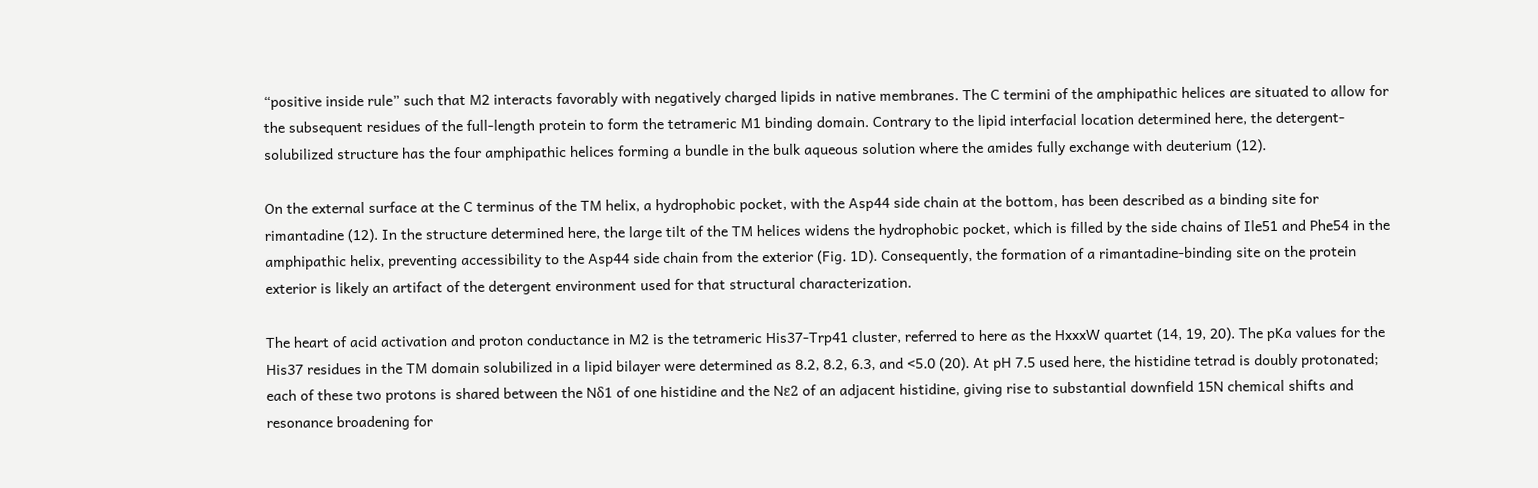“positive inside rule” such that M2 interacts favorably with negatively charged lipids in native membranes. The C termini of the amphipathic helices are situated to allow for the subsequent residues of the full-length protein to form the tetrameric M1 binding domain. Contrary to the lipid interfacial location determined here, the detergent-solubilized structure has the four amphipathic helices forming a bundle in the bulk aqueous solution where the amides fully exchange with deuterium (12).

On the external surface at the C terminus of the TM helix, a hydrophobic pocket, with the Asp44 side chain at the bottom, has been described as a binding site for rimantadine (12). In the structure determined here, the large tilt of the TM helices widens the hydrophobic pocket, which is filled by the side chains of Ile51 and Phe54 in the amphipathic helix, preventing accessibility to the Asp44 side chain from the exterior (Fig. 1D). Consequently, the formation of a rimantadine-binding site on the protein exterior is likely an artifact of the detergent environment used for that structural characterization.

The heart of acid activation and proton conductance in M2 is the tetrameric His37-Trp41 cluster, referred to here as the HxxxW quartet (14, 19, 20). The pKa values for the His37 residues in the TM domain solubilized in a lipid bilayer were determined as 8.2, 8.2, 6.3, and <5.0 (20). At pH 7.5 used here, the histidine tetrad is doubly protonated; each of these two protons is shared between the Nδ1 of one histidine and the Nε2 of an adjacent histidine, giving rise to substantial downfield 15N chemical shifts and resonance broadening for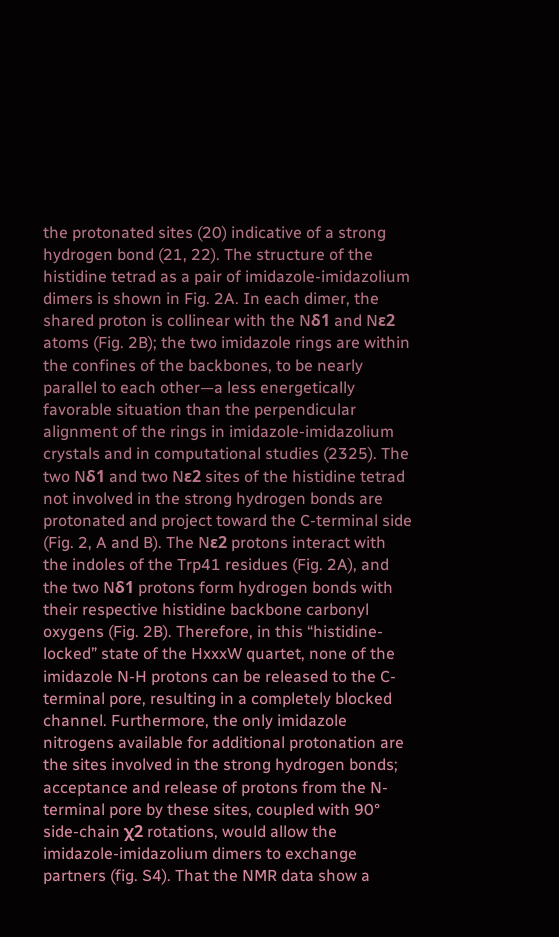the protonated sites (20) indicative of a strong hydrogen bond (21, 22). The structure of the histidine tetrad as a pair of imidazole-imidazolium dimers is shown in Fig. 2A. In each dimer, the shared proton is collinear with the Nδ1 and Nε2 atoms (Fig. 2B); the two imidazole rings are within the confines of the backbones, to be nearly parallel to each other—a less energetically favorable situation than the perpendicular alignment of the rings in imidazole-imidazolium crystals and in computational studies (2325). The two Nδ1 and two Nε2 sites of the histidine tetrad not involved in the strong hydrogen bonds are protonated and project toward the C-terminal side (Fig. 2, A and B). The Nε2 protons interact with the indoles of the Trp41 residues (Fig. 2A), and the two Nδ1 protons form hydrogen bonds with their respective histidine backbone carbonyl oxygens (Fig. 2B). Therefore, in this “histidine-locked” state of the HxxxW quartet, none of the imidazole N-H protons can be released to the C-terminal pore, resulting in a completely blocked channel. Furthermore, the only imidazole nitrogens available for additional protonation are the sites involved in the strong hydrogen bonds; acceptance and release of protons from the N-terminal pore by these sites, coupled with 90° side-chain χ2 rotations, would allow the imidazole-imidazolium dimers to exchange partners (fig. S4). That the NMR data show a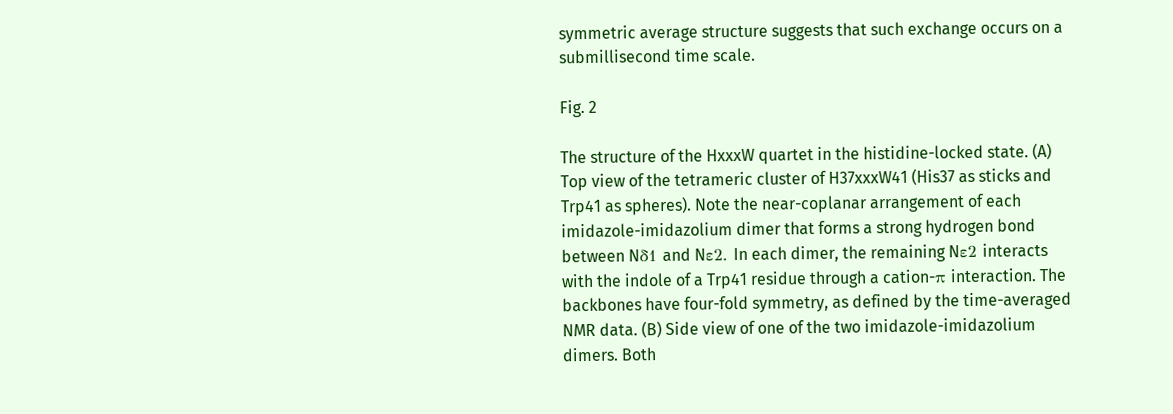symmetric average structure suggests that such exchange occurs on a submillisecond time scale.

Fig. 2

The structure of the HxxxW quartet in the histidine-locked state. (A) Top view of the tetrameric cluster of H37xxxW41 (His37 as sticks and Trp41 as spheres). Note the near-coplanar arrangement of each imidazole-imidazolium dimer that forms a strong hydrogen bond between Nδ1 and Nε2. In each dimer, the remaining Nε2 interacts with the indole of a Trp41 residue through a cation-π interaction. The backbones have four-fold symmetry, as defined by the time-averaged NMR data. (B) Side view of one of the two imidazole-imidazolium dimers. Both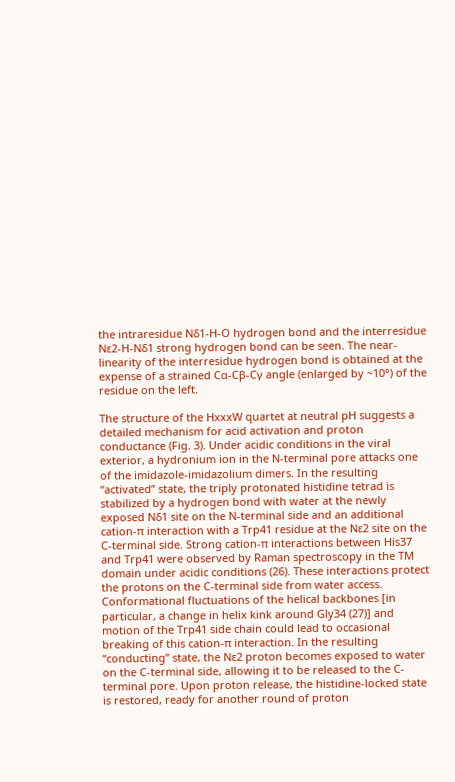the intraresidue Nδ1-H-O hydrogen bond and the interresidue Nε2-H-Nδ1 strong hydrogen bond can be seen. The near-linearity of the interresidue hydrogen bond is obtained at the expense of a strained Cα-Cβ-Cγ angle (enlarged by ~10°) of the residue on the left.

The structure of the HxxxW quartet at neutral pH suggests a detailed mechanism for acid activation and proton conductance (Fig. 3). Under acidic conditions in the viral exterior, a hydronium ion in the N-terminal pore attacks one of the imidazole-imidazolium dimers. In the resulting “activated” state, the triply protonated histidine tetrad is stabilized by a hydrogen bond with water at the newly exposed Nδ1 site on the N-terminal side and an additional cation-π interaction with a Trp41 residue at the Nε2 site on the C-terminal side. Strong cation-π interactions between His37 and Trp41 were observed by Raman spectroscopy in the TM domain under acidic conditions (26). These interactions protect the protons on the C-terminal side from water access. Conformational fluctuations of the helical backbones [in particular, a change in helix kink around Gly34 (27)] and motion of the Trp41 side chain could lead to occasional breaking of this cation-π interaction. In the resulting “conducting” state, the Nε2 proton becomes exposed to water on the C-terminal side, allowing it to be released to the C-terminal pore. Upon proton release, the histidine-locked state is restored, ready for another round of proton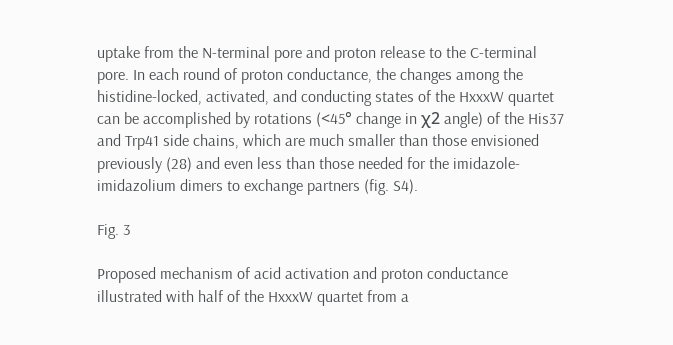uptake from the N-terminal pore and proton release to the C-terminal pore. In each round of proton conductance, the changes among the histidine-locked, activated, and conducting states of the HxxxW quartet can be accomplished by rotations (<45° change in χ2 angle) of the His37 and Trp41 side chains, which are much smaller than those envisioned previously (28) and even less than those needed for the imidazole-imidazolium dimers to exchange partners (fig. S4).

Fig. 3

Proposed mechanism of acid activation and proton conductance illustrated with half of the HxxxW quartet from a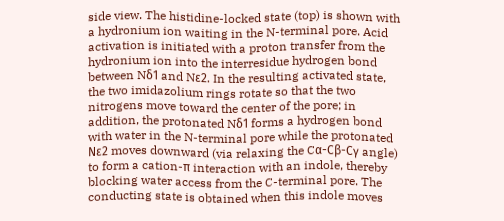side view. The histidine-locked state (top) is shown with a hydronium ion waiting in the N-terminal pore. Acid activation is initiated with a proton transfer from the hydronium ion into the interresidue hydrogen bond between Nδ1 and Nε2. In the resulting activated state, the two imidazolium rings rotate so that the two nitrogens move toward the center of the pore; in addition, the protonated Nδ1 forms a hydrogen bond with water in the N-terminal pore while the protonated Nε2 moves downward (via relaxing the Cα-Cβ-Cγ angle) to form a cation-π interaction with an indole, thereby blocking water access from the C-terminal pore. The conducting state is obtained when this indole moves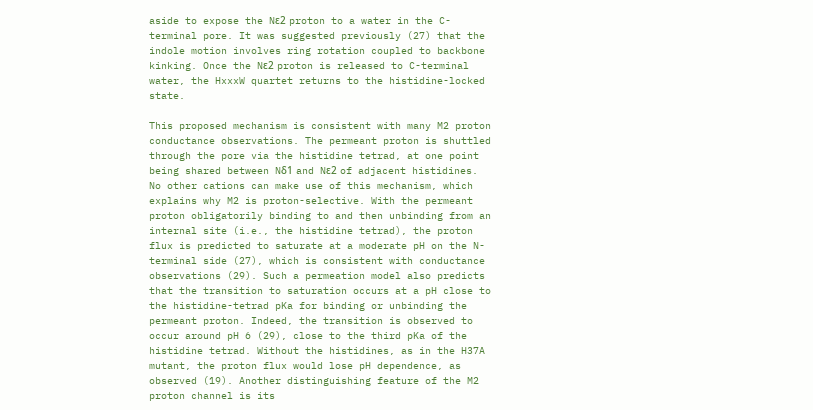aside to expose the Nε2 proton to a water in the C-terminal pore. It was suggested previously (27) that the indole motion involves ring rotation coupled to backbone kinking. Once the Nε2 proton is released to C-terminal water, the HxxxW quartet returns to the histidine-locked state.

This proposed mechanism is consistent with many M2 proton conductance observations. The permeant proton is shuttled through the pore via the histidine tetrad, at one point being shared between Nδ1 and Nε2 of adjacent histidines. No other cations can make use of this mechanism, which explains why M2 is proton-selective. With the permeant proton obligatorily binding to and then unbinding from an internal site (i.e., the histidine tetrad), the proton flux is predicted to saturate at a moderate pH on the N-terminal side (27), which is consistent with conductance observations (29). Such a permeation model also predicts that the transition to saturation occurs at a pH close to the histidine-tetrad pKa for binding or unbinding the permeant proton. Indeed, the transition is observed to occur around pH 6 (29), close to the third pKa of the histidine tetrad. Without the histidines, as in the H37A mutant, the proton flux would lose pH dependence, as observed (19). Another distinguishing feature of the M2 proton channel is its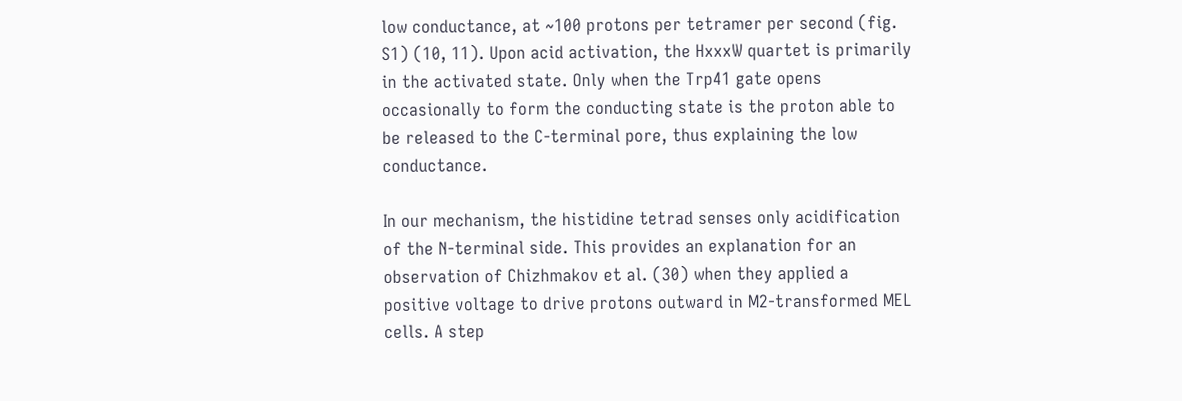low conductance, at ~100 protons per tetramer per second (fig. S1) (10, 11). Upon acid activation, the HxxxW quartet is primarily in the activated state. Only when the Trp41 gate opens occasionally to form the conducting state is the proton able to be released to the C-terminal pore, thus explaining the low conductance.

In our mechanism, the histidine tetrad senses only acidification of the N-terminal side. This provides an explanation for an observation of Chizhmakov et al. (30) when they applied a positive voltage to drive protons outward in M2-transformed MEL cells. A step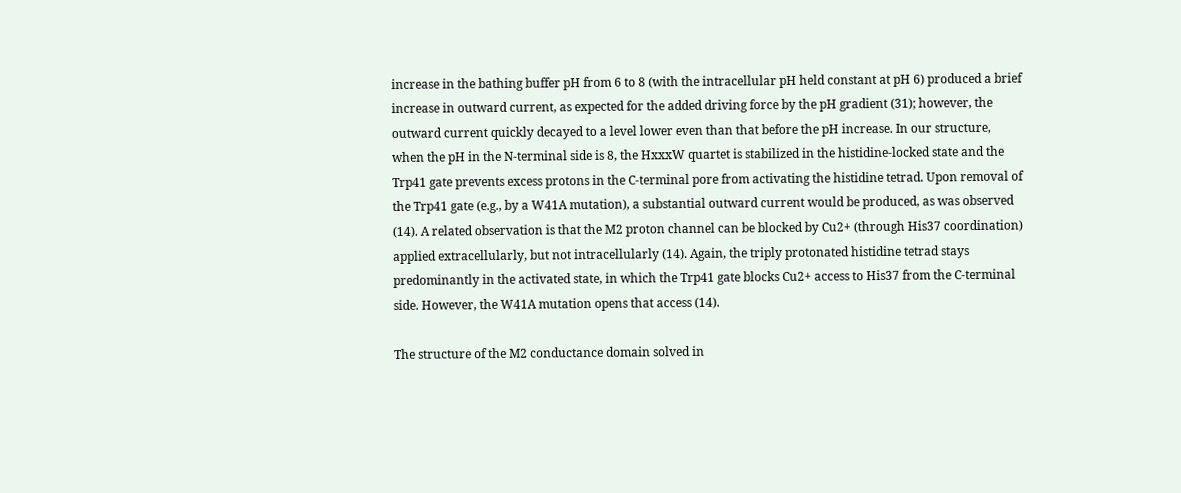increase in the bathing buffer pH from 6 to 8 (with the intracellular pH held constant at pH 6) produced a brief increase in outward current, as expected for the added driving force by the pH gradient (31); however, the outward current quickly decayed to a level lower even than that before the pH increase. In our structure, when the pH in the N-terminal side is 8, the HxxxW quartet is stabilized in the histidine-locked state and the Trp41 gate prevents excess protons in the C-terminal pore from activating the histidine tetrad. Upon removal of the Trp41 gate (e.g., by a W41A mutation), a substantial outward current would be produced, as was observed (14). A related observation is that the M2 proton channel can be blocked by Cu2+ (through His37 coordination) applied extracellularly, but not intracellularly (14). Again, the triply protonated histidine tetrad stays predominantly in the activated state, in which the Trp41 gate blocks Cu2+ access to His37 from the C-terminal side. However, the W41A mutation opens that access (14).

The structure of the M2 conductance domain solved in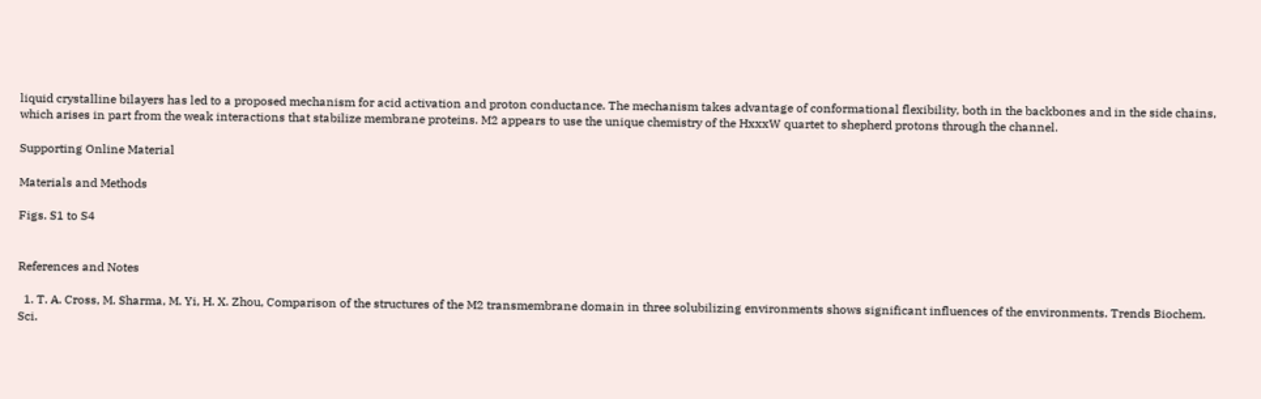liquid crystalline bilayers has led to a proposed mechanism for acid activation and proton conductance. The mechanism takes advantage of conformational flexibility, both in the backbones and in the side chains, which arises in part from the weak interactions that stabilize membrane proteins. M2 appears to use the unique chemistry of the HxxxW quartet to shepherd protons through the channel.

Supporting Online Material

Materials and Methods

Figs. S1 to S4


References and Notes

  1. T. A. Cross, M. Sharma, M. Yi, H. X. Zhou, Comparison of the structures of the M2 transmembrane domain in three solubilizing environments shows significant influences of the environments. Trends Biochem. Sci.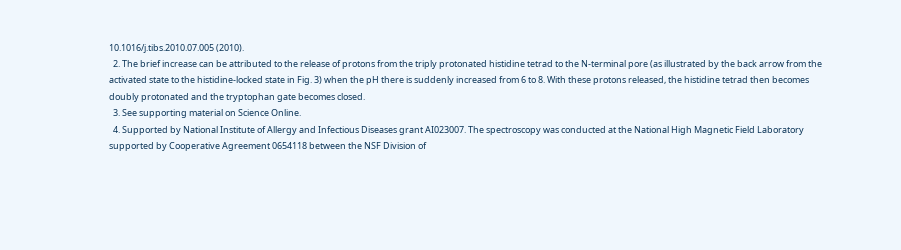10.1016/j.tibs.2010.07.005 (2010).
  2. The brief increase can be attributed to the release of protons from the triply protonated histidine tetrad to the N-terminal pore (as illustrated by the back arrow from the activated state to the histidine-locked state in Fig. 3) when the pH there is suddenly increased from 6 to 8. With these protons released, the histidine tetrad then becomes doubly protonated and the tryptophan gate becomes closed.
  3. See supporting material on Science Online.
  4. Supported by National Institute of Allergy and Infectious Diseases grant AI023007. The spectroscopy was conducted at the National High Magnetic Field Laboratory supported by Cooperative Agreement 0654118 between the NSF Division of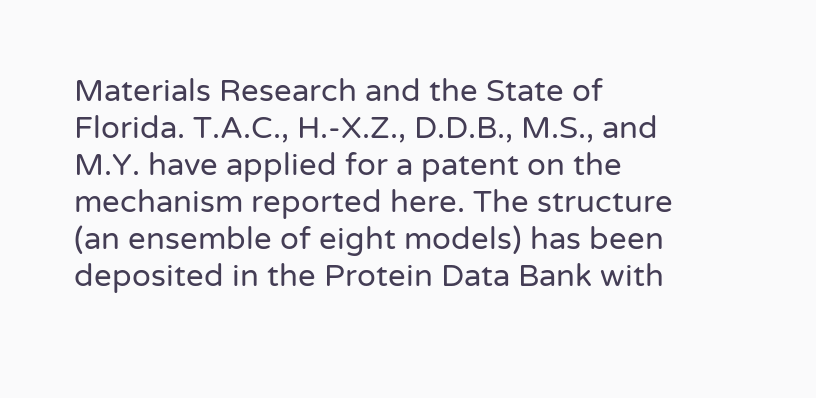Materials Research and the State of Florida. T.A.C., H.-X.Z., D.D.B., M.S., and M.Y. have applied for a patent on the mechanism reported here. The structure (an ensemble of eight models) has been deposited in the Protein Data Bank with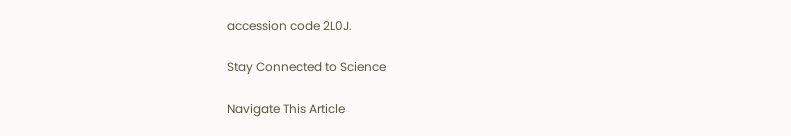accession code 2L0J.

Stay Connected to Science

Navigate This Article